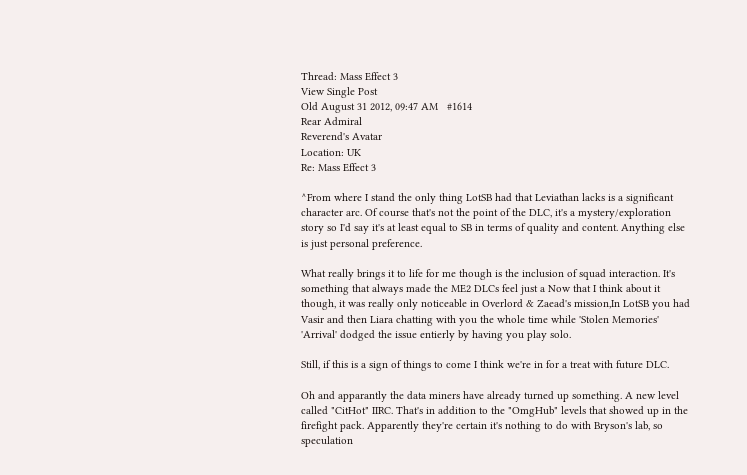Thread: Mass Effect 3
View Single Post
Old August 31 2012, 09:47 AM   #1614
Rear Admiral
Reverend's Avatar
Location: UK
Re: Mass Effect 3

^From where I stand the only thing LotSB had that Leviathan lacks is a significant character arc. Of course that's not the point of the DLC, it's a mystery/exploration story so I'd say it's at least equal to SB in terms of quality and content. Anything else is just personal preference.

What really brings it to life for me though is the inclusion of squad interaction. It's something that always made the ME2 DLCs feel just a Now that I think about it though, it was really only noticeable in Overlord & Zaead's mission,In LotSB you had Vasir and then Liara chatting with you the whole time while 'Stolen Memories' 'Arrival' dodged the issue entierly by having you play solo.

Still, if this is a sign of things to come I think we're in for a treat with future DLC.

Oh and apparantly the data miners have already turned up something. A new level called "CitHot" IIRC. That's in addition to the "OmgHub" levels that showed up in the firefight pack. Apparently they're certain it's nothing to do with Bryson's lab, so speculation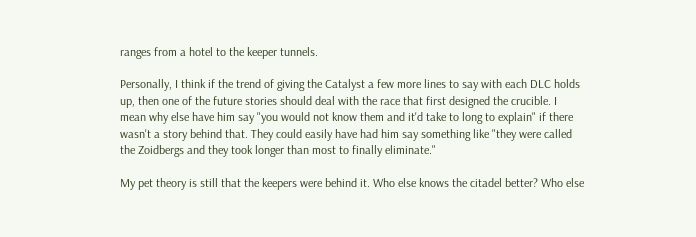ranges from a hotel to the keeper tunnels.

Personally, I think if the trend of giving the Catalyst a few more lines to say with each DLC holds up, then one of the future stories should deal with the race that first designed the crucible. I mean why else have him say "you would not know them and it'd take to long to explain" if there wasn't a story behind that. They could easily have had him say something like "they were called the Zoidbergs and they took longer than most to finally eliminate."

My pet theory is still that the keepers were behind it. Who else knows the citadel better? Who else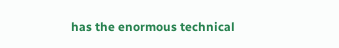has the enormous technical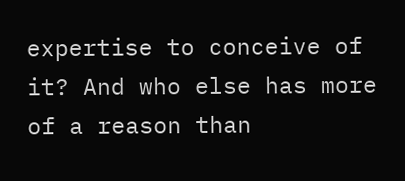expertise to conceive of it? And who else has more of a reason than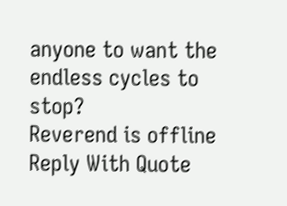anyone to want the endless cycles to stop?
Reverend is offline   Reply With Quote